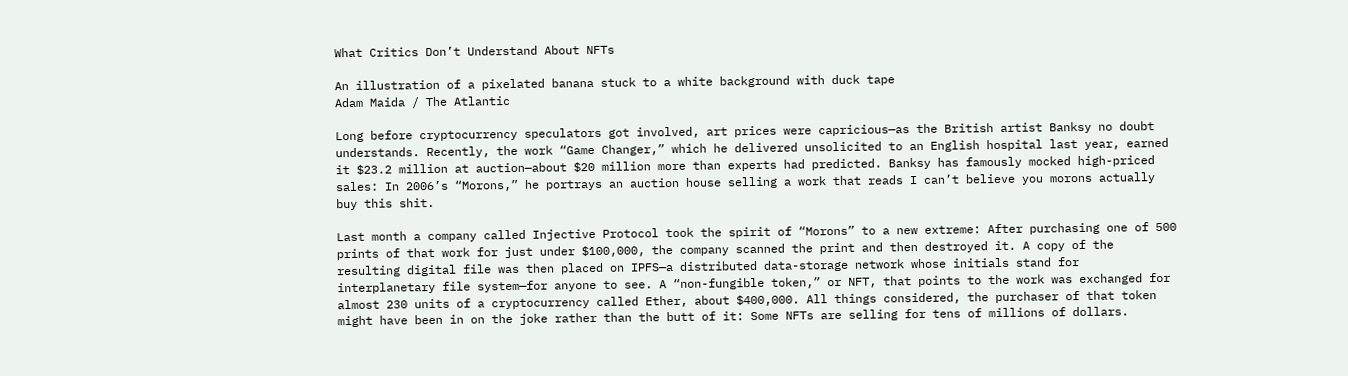What Critics Don’t Understand About NFTs

An illustration of a pixelated banana stuck to a white background with duck tape
Adam Maida / The Atlantic

Long before cryptocurrency speculators got involved, art prices were capricious—as the British artist Banksy no doubt understands. Recently, the work “Game Changer,” which he delivered unsolicited to an English hospital last year, earned it $23.2 million at auction—about $20 million more than experts had predicted. Banksy has famously mocked high-priced sales: In 2006’s “Morons,” he portrays an auction house selling a work that reads I can’t believe you morons actually buy this shit.

Last month a company called Injective Protocol took the spirit of “Morons” to a new extreme: After purchasing one of 500 prints of that work for just under $100,000, the company scanned the print and then destroyed it. A copy of the resulting digital file was then placed on IPFS—a distributed data-storage network whose initials stand for interplanetary file system—for anyone to see. A “non-fungible token,” or NFT, that points to the work was exchanged for almost 230 units of a cryptocurrency called Ether, about $400,000. All things considered, the purchaser of that token might have been in on the joke rather than the butt of it: Some NFTs are selling for tens of millions of dollars.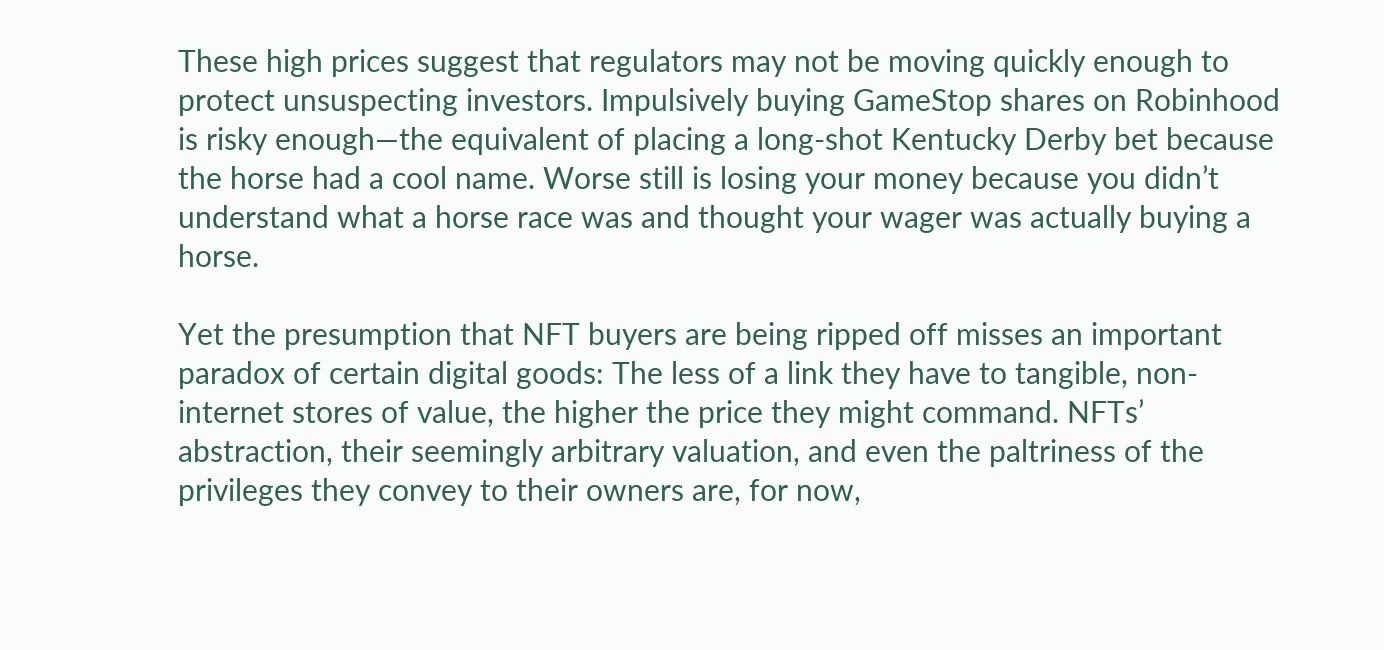These high prices suggest that regulators may not be moving quickly enough to protect unsuspecting investors. Impulsively buying GameStop shares on Robinhood is risky enough—the equivalent of placing a long-shot Kentucky Derby bet because the horse had a cool name. Worse still is losing your money because you didn’t understand what a horse race was and thought your wager was actually buying a horse.

Yet the presumption that NFT buyers are being ripped off misses an important paradox of certain digital goods: The less of a link they have to tangible, non-internet stores of value, the higher the price they might command. NFTs’ abstraction, their seemingly arbitrary valuation, and even the paltriness of the privileges they convey to their owners are, for now,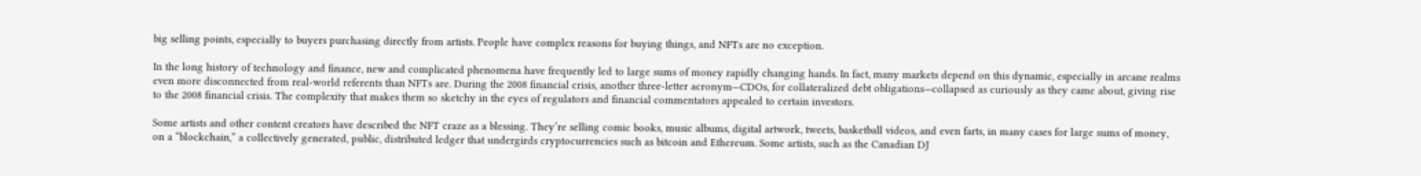big selling points, especially to buyers purchasing directly from artists. People have complex reasons for buying things, and NFTs are no exception.

In the long history of technology and finance, new and complicated phenomena have frequently led to large sums of money rapidly changing hands. In fact, many markets depend on this dynamic, especially in arcane realms even more disconnected from real-world referents than NFTs are. During the 2008 financial crisis, another three-letter acronym—CDOs, for collateralized debt obligations—collapsed as curiously as they came about, giving rise to the 2008 financial crisis. The complexity that makes them so sketchy in the eyes of regulators and financial commentators appealed to certain investors.

Some artists and other content creators have described the NFT craze as a blessing. They’re selling comic books, music albums, digital artwork, tweets, basketball videos, and even farts, in many cases for large sums of money, on a “blockchain,” a collectively generated, public, distributed ledger that undergirds cryptocurrencies such as bitcoin and Ethereum. Some artists, such as the Canadian DJ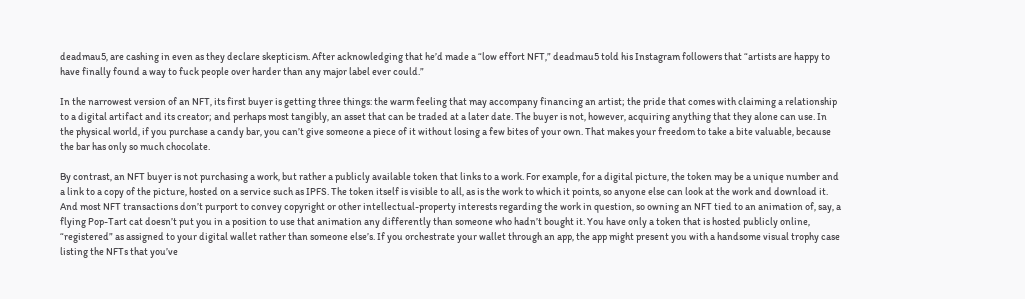deadmau5, are cashing in even as they declare skepticism. After acknowledging that he’d made a “low effort NFT,” deadmau5 told his Instagram followers that “artists are happy to have finally found a way to fuck people over harder than any major label ever could.”

In the narrowest version of an NFT, its first buyer is getting three things: the warm feeling that may accompany financing an artist; the pride that comes with claiming a relationship to a digital artifact and its creator; and perhaps most tangibly, an asset that can be traded at a later date. The buyer is not, however, acquiring anything that they alone can use. In the physical world, if you purchase a candy bar, you can’t give someone a piece of it without losing a few bites of your own. That makes your freedom to take a bite valuable, because the bar has only so much chocolate.

By contrast, an NFT buyer is not purchasing a work, but rather a publicly available token that links to a work. For example, for a digital picture, the token may be a unique number and a link to a copy of the picture, hosted on a service such as IPFS. The token itself is visible to all, as is the work to which it points, so anyone else can look at the work and download it. And most NFT transactions don’t purport to convey copyright or other intellectual-property interests regarding the work in question, so owning an NFT tied to an animation of, say, a flying Pop-Tart cat doesn’t put you in a position to use that animation any differently than someone who hadn’t bought it. You have only a token that is hosted publicly online, “registered” as assigned to your digital wallet rather than someone else’s. If you orchestrate your wallet through an app, the app might present you with a handsome visual trophy case listing the NFTs that you’ve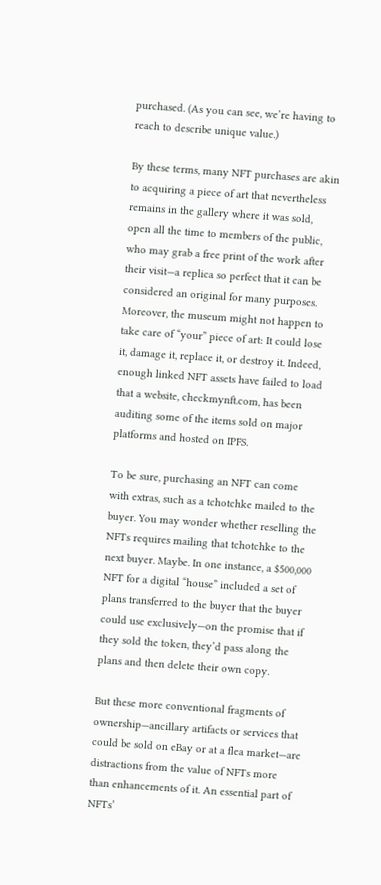purchased. (As you can see, we’re having to reach to describe unique value.)

By these terms, many NFT purchases are akin to acquiring a piece of art that nevertheless remains in the gallery where it was sold, open all the time to members of the public, who may grab a free print of the work after their visit—a replica so perfect that it can be considered an original for many purposes. Moreover, the museum might not happen to take care of “your” piece of art: It could lose it, damage it, replace it, or destroy it. Indeed, enough linked NFT assets have failed to load that a website, checkmynft.com, has been auditing some of the items sold on major platforms and hosted on IPFS.

To be sure, purchasing an NFT can come with extras, such as a tchotchke mailed to the buyer. You may wonder whether reselling the NFTs requires mailing that tchotchke to the next buyer. Maybe. In one instance, a $500,000 NFT for a digital “house” included a set of plans transferred to the buyer that the buyer could use exclusively—on the promise that if they sold the token, they’d pass along the plans and then delete their own copy.

But these more conventional fragments of ownership—ancillary artifacts or services that could be sold on eBay or at a flea market—are distractions from the value of NFTs more than enhancements of it. An essential part of NFTs’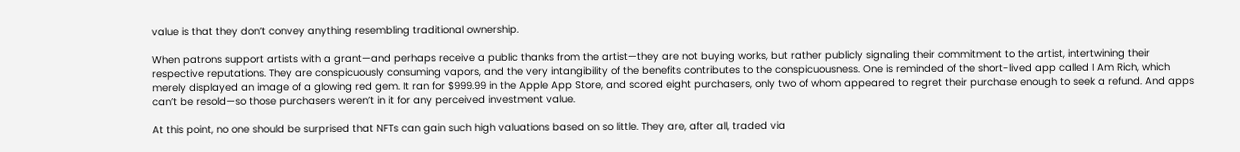value is that they don’t convey anything resembling traditional ownership.

When patrons support artists with a grant—and perhaps receive a public thanks from the artist—they are not buying works, but rather publicly signaling their commitment to the artist, intertwining their respective reputations. They are conspicuously consuming vapors, and the very intangibility of the benefits contributes to the conspicuousness. One is reminded of the short-lived app called I Am Rich, which merely displayed an image of a glowing red gem. It ran for $999.99 in the Apple App Store, and scored eight purchasers, only two of whom appeared to regret their purchase enough to seek a refund. And apps can’t be resold—so those purchasers weren’t in it for any perceived investment value.

At this point, no one should be surprised that NFTs can gain such high valuations based on so little. They are, after all, traded via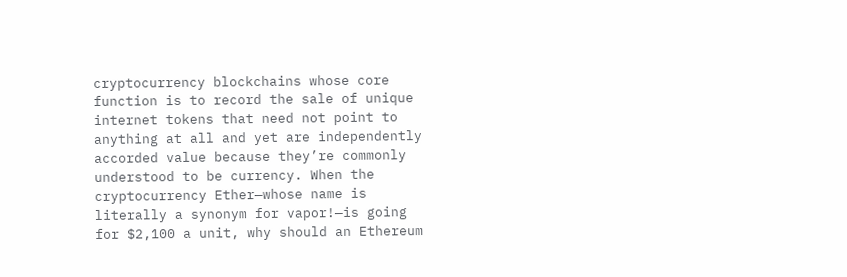cryptocurrency blockchains whose core function is to record the sale of unique internet tokens that need not point to anything at all and yet are independently accorded value because they’re commonly understood to be currency. When the cryptocurrency Ether—whose name is literally a synonym for vapor!—is going for $2,100 a unit, why should an Ethereum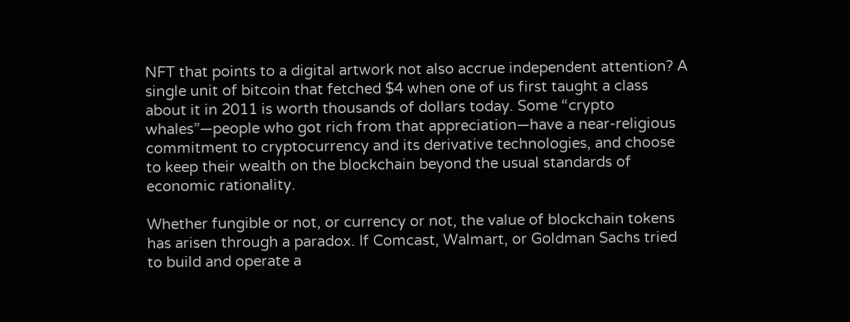NFT that points to a digital artwork not also accrue independent attention? A single unit of bitcoin that fetched $4 when one of us first taught a class about it in 2011 is worth thousands of dollars today. Some “crypto whales”—people who got rich from that appreciation—have a near-religious commitment to cryptocurrency and its derivative technologies, and choose to keep their wealth on the blockchain beyond the usual standards of economic rationality.

Whether fungible or not, or currency or not, the value of blockchain tokens has arisen through a paradox. If Comcast, Walmart, or Goldman Sachs tried to build and operate a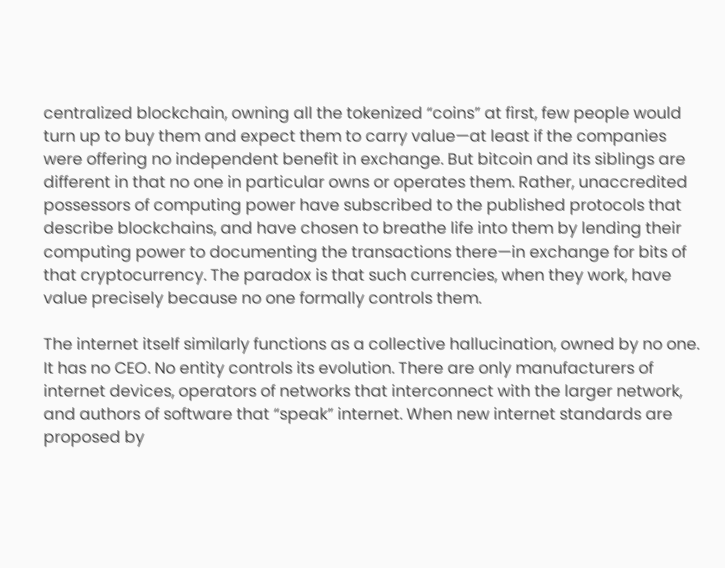centralized blockchain, owning all the tokenized “coins” at first, few people would turn up to buy them and expect them to carry value—at least if the companies were offering no independent benefit in exchange. But bitcoin and its siblings are different in that no one in particular owns or operates them. Rather, unaccredited possessors of computing power have subscribed to the published protocols that describe blockchains, and have chosen to breathe life into them by lending their computing power to documenting the transactions there—in exchange for bits of that cryptocurrency. The paradox is that such currencies, when they work, have value precisely because no one formally controls them.

The internet itself similarly functions as a collective hallucination, owned by no one. It has no CEO. No entity controls its evolution. There are only manufacturers of internet devices, operators of networks that interconnect with the larger network, and authors of software that “speak” internet. When new internet standards are proposed by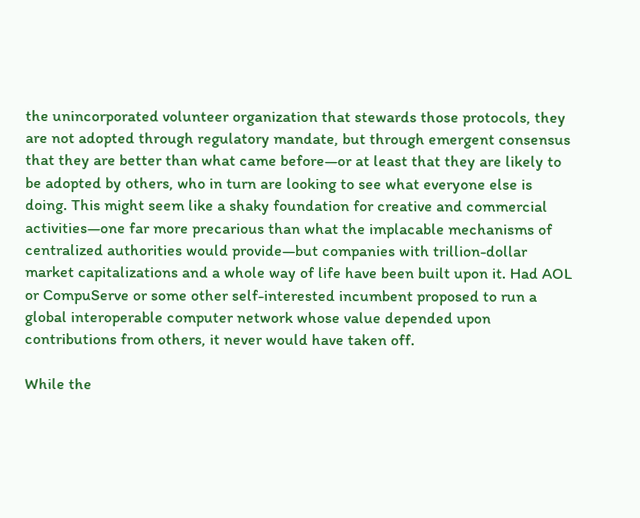the unincorporated volunteer organization that stewards those protocols, they are not adopted through regulatory mandate, but through emergent consensus that they are better than what came before—or at least that they are likely to be adopted by others, who in turn are looking to see what everyone else is doing. This might seem like a shaky foundation for creative and commercial activities—one far more precarious than what the implacable mechanisms of centralized authorities would provide—but companies with trillion-dollar market capitalizations and a whole way of life have been built upon it. Had AOL or CompuServe or some other self-interested incumbent proposed to run a global interoperable computer network whose value depended upon contributions from others, it never would have taken off.

While the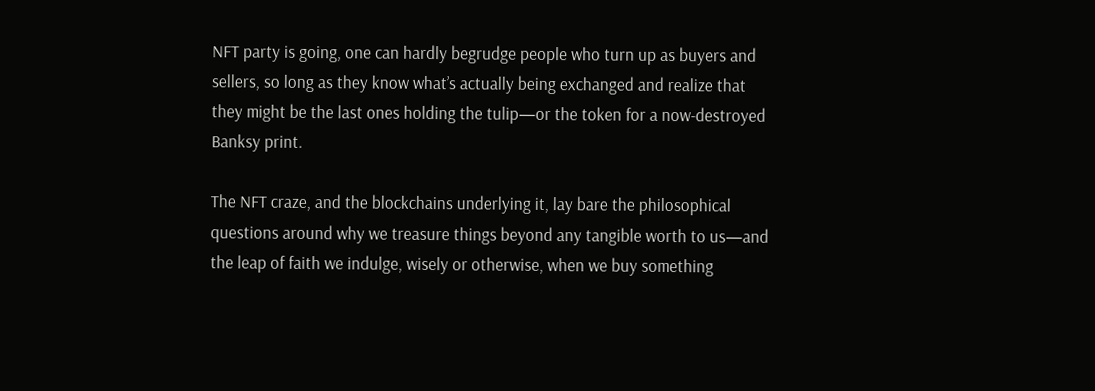NFT party is going, one can hardly begrudge people who turn up as buyers and sellers, so long as they know what’s actually being exchanged and realize that they might be the last ones holding the tulip—or the token for a now-destroyed Banksy print.

The NFT craze, and the blockchains underlying it, lay bare the philosophical questions around why we treasure things beyond any tangible worth to us—and the leap of faith we indulge, wisely or otherwise, when we buy something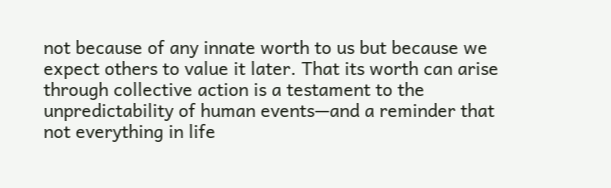not because of any innate worth to us but because we expect others to value it later. That its worth can arise through collective action is a testament to the unpredictability of human events—and a reminder that not everything in life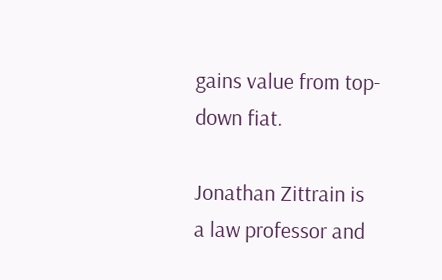gains value from top-down fiat.

Jonathan Zittrain is a law professor and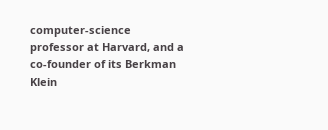computer-science professor at Harvard, and a co-founder of its Berkman Klein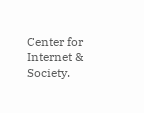Center for Internet & Society.